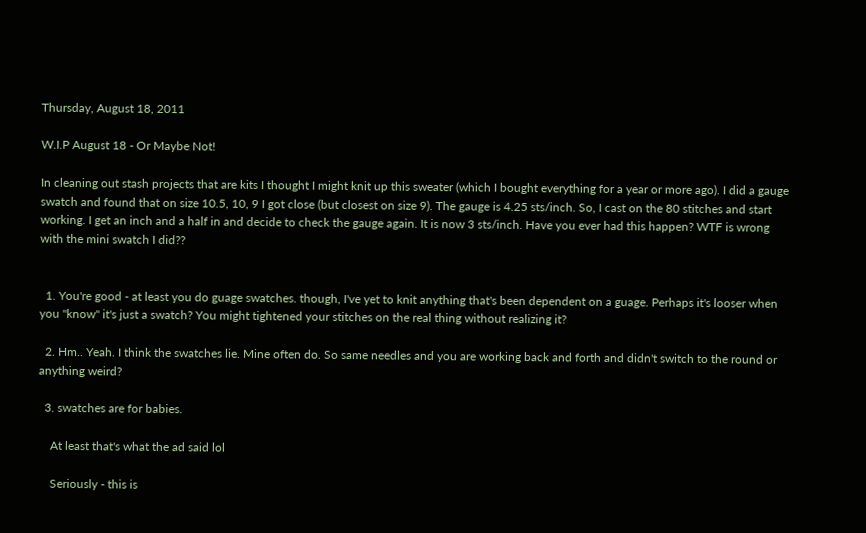Thursday, August 18, 2011

W.I.P August 18 - Or Maybe Not!

In cleaning out stash projects that are kits I thought I might knit up this sweater (which I bought everything for a year or more ago). I did a gauge swatch and found that on size 10.5, 10, 9 I got close (but closest on size 9). The gauge is 4.25 sts/inch. So, I cast on the 80 stitches and start working. I get an inch and a half in and decide to check the gauge again. It is now 3 sts/inch. Have you ever had this happen? WTF is wrong with the mini swatch I did??


  1. You're good - at least you do guage swatches. though, I've yet to knit anything that's been dependent on a guage. Perhaps it's looser when you "know" it's just a swatch? You might tightened your stitches on the real thing without realizing it?

  2. Hm.. Yeah. I think the swatches lie. Mine often do. So same needles and you are working back and forth and didn't switch to the round or anything weird?

  3. swatches are for babies.

    At least that's what the ad said lol

    Seriously - this is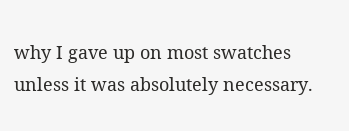why I gave up on most swatches unless it was absolutely necessary.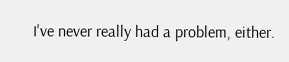I've never really had a problem, either.